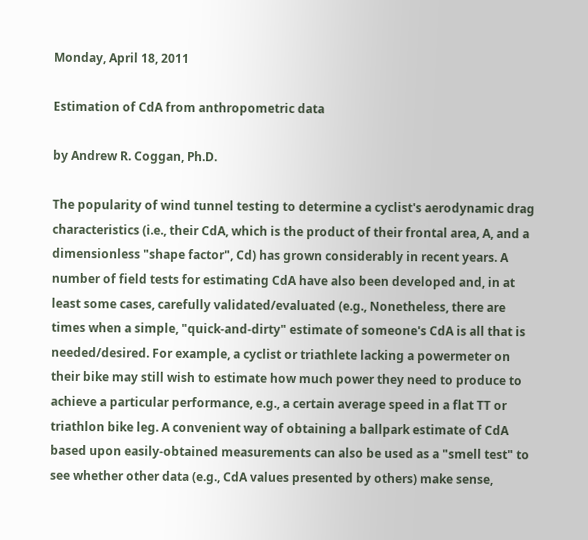Monday, April 18, 2011

Estimation of CdA from anthropometric data

by Andrew R. Coggan, Ph.D.

The popularity of wind tunnel testing to determine a cyclist's aerodynamic drag characteristics (i.e., their CdA, which is the product of their frontal area, A, and a dimensionless "shape factor", Cd) has grown considerably in recent years. A number of field tests for estimating CdA have also been developed and, in at least some cases, carefully validated/evaluated (e.g., Nonetheless, there are times when a simple, "quick-and-dirty" estimate of someone's CdA is all that is needed/desired. For example, a cyclist or triathlete lacking a powermeter on their bike may still wish to estimate how much power they need to produce to achieve a particular performance, e.g., a certain average speed in a flat TT or triathlon bike leg. A convenient way of obtaining a ballpark estimate of CdA based upon easily-obtained measurements can also be used as a "smell test" to see whether other data (e.g., CdA values presented by others) make sense,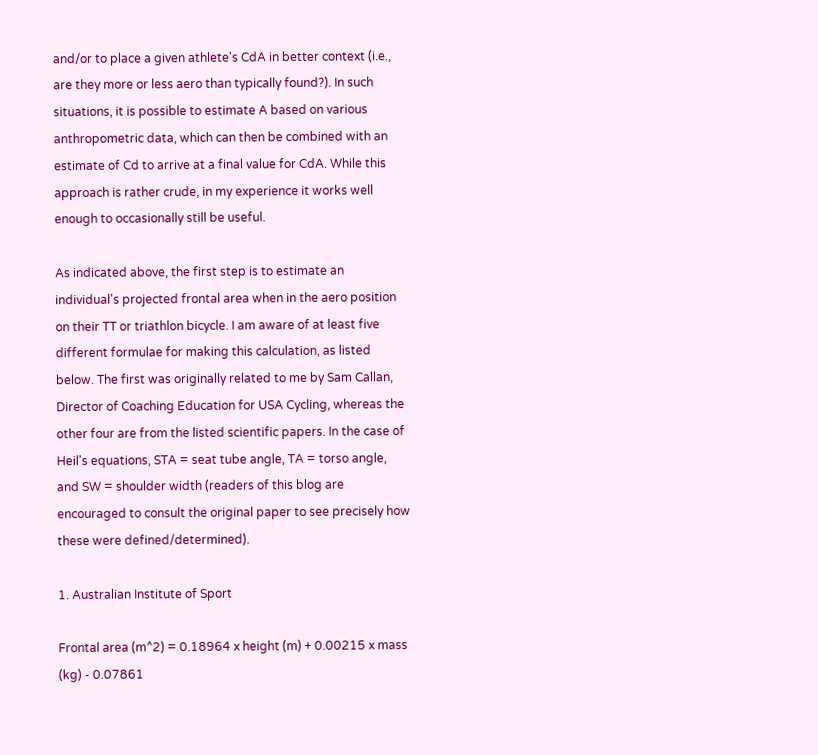and/or to place a given athlete's CdA in better context (i.e., are they more or less aero than typically found?). In such situations, it is possible to estimate A based on various anthropometric data, which can then be combined with an estimate of Cd to arrive at a final value for CdA. While this approach is rather crude, in my experience it works well enough to occasionally still be useful.

As indicated above, the first step is to estimate an individual's projected frontal area when in the aero position on their TT or triathlon bicycle. I am aware of at least five different formulae for making this calculation, as listed below. The first was originally related to me by Sam Callan, Director of Coaching Education for USA Cycling, whereas the other four are from the listed scientific papers. In the case of Heil's equations, STA = seat tube angle, TA = torso angle, and SW = shoulder width (readers of this blog are encouraged to consult the original paper to see precisely how these were defined/determined).

1. Australian Institute of Sport

Frontal area (m^2) = 0.18964 x height (m) + 0.00215 x mass (kg) - 0.07861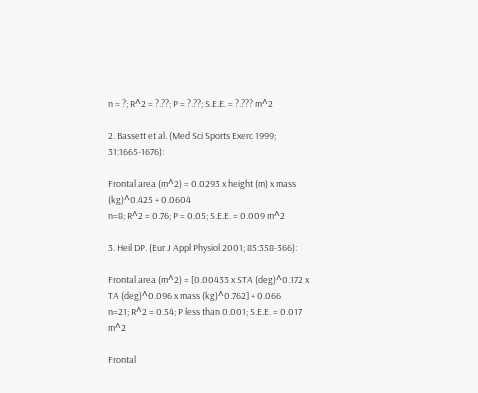n = ?; R^2 = ?.??; P = ?.??; S.E.E. = ?.??? m^2

2. Bassett et al. (Med Sci Sports Exerc 1999; 31:1665-1676):

Frontal area (m^2) = 0.0293 x height (m) x mass (kg)^0.425 + 0.0604
n=8; R^2 = 0.76; P = 0.05; S.E.E. = 0.009 m^2

3. Heil DP. (Eur J Appl Physiol 2001; 85:358-366):

Frontal area (m^2) = [0.00433 x STA (deg)^0.172 x TA (deg)^0.096 x mass (kg)^0.762] + 0.066
n=21; R^2 = 0.54; P less than 0.001; S.E.E. = 0.017 m^2

Frontal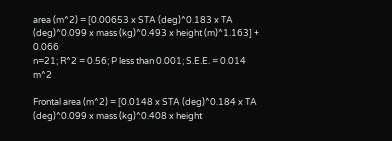area (m^2) = [0.00653 x STA (deg)^0.183 x TA (deg)^0.099 x mass (kg)^0.493 x height (m)^1.163] + 0.066
n=21; R^2 = 0.56; P less than 0.001; S.E.E. = 0.014 m^2

Frontal area (m^2) = [0.0148 x STA (deg)^0.184 x TA (deg)^0.099 x mass (kg)^0.408 x height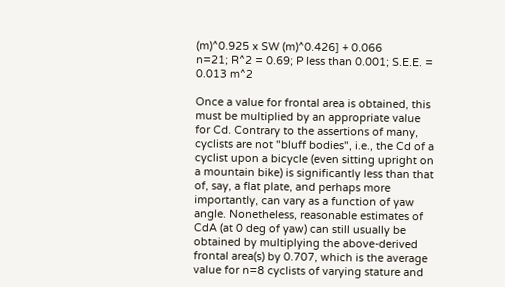(m)^0.925 x SW (m)^0.426] + 0.066
n=21; R^2 = 0.69; P less than 0.001; S.E.E. = 0.013 m^2

Once a value for frontal area is obtained, this must be multiplied by an appropriate value for Cd. Contrary to the assertions of many, cyclists are not "bluff bodies", i.e., the Cd of a cyclist upon a bicycle (even sitting upright on a mountain bike) is significantly less than that of, say, a flat plate, and perhaps more importantly, can vary as a function of yaw angle. Nonetheless, reasonable estimates of CdA (at 0 deg of yaw) can still usually be obtained by multiplying the above-derived frontal area(s) by 0.707, which is the average value for n=8 cyclists of varying stature and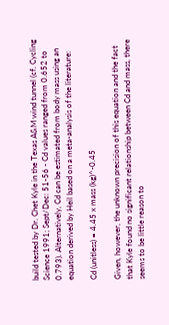build tested by Dr. Chet Kyle in the Texas A&M wind tunnel (cf. Cycling Science 1991; Sept/Dec: 51-56 - Cd values ranged from 0.652 to 0.793). Alternatively, Cd can be estimated from body mass using an equation derived by Heil based on a meta-analysis of the literature:

Cd (unitless) = 4.45 x mass (kg)^-0.45

Given, however, the unknown precision of this equation and the fact that Kyle found no significant relationship between Cd and mass, there seems to be little reason to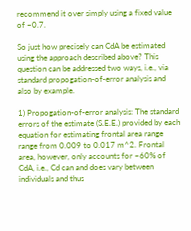recommend it over simply using a fixed value of ~0.7.

So just how precisely can CdA be estimated using the approach described above? This question can be addressed two ways, i.e., via standard propogation-of-error analysis and also by example.

1) Propogation-of-error analysis: The standard errors of the estimate (S.E.E.) provided by each equation for estimating frontal area range range from 0.009 to 0.017 m^2. Frontal area, however, only accounts for ~60% of CdA, i.e., Cd can and does vary between individuals and thus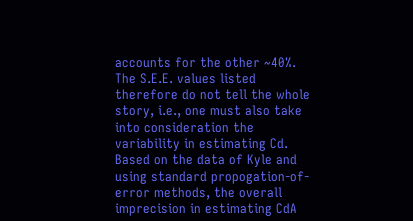accounts for the other ~40%. The S.E.E. values listed therefore do not tell the whole story, i.e., one must also take into consideration the variability in estimating Cd. Based on the data of Kyle and using standard propogation-of-error methods, the overall imprecision in estimating CdA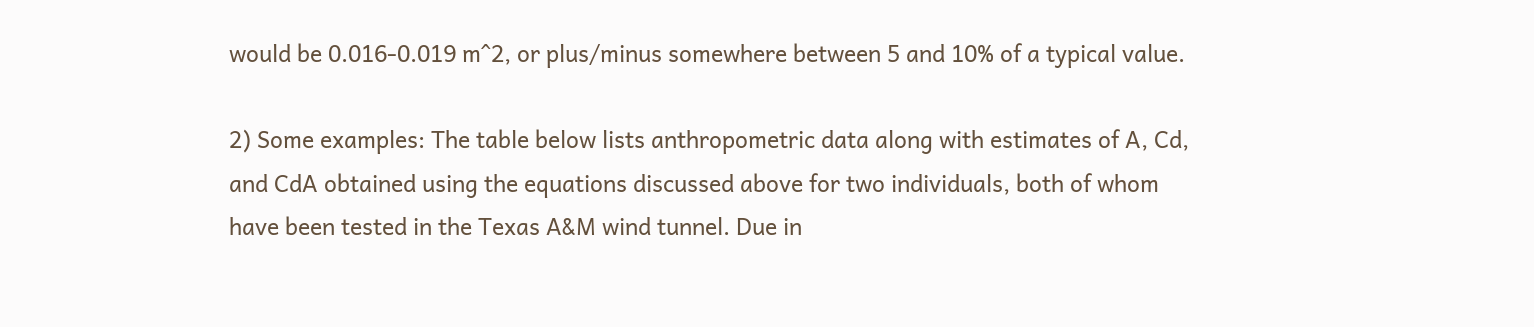would be 0.016-0.019 m^2, or plus/minus somewhere between 5 and 10% of a typical value.

2) Some examples: The table below lists anthropometric data along with estimates of A, Cd, and CdA obtained using the equations discussed above for two individuals, both of whom have been tested in the Texas A&M wind tunnel. Due in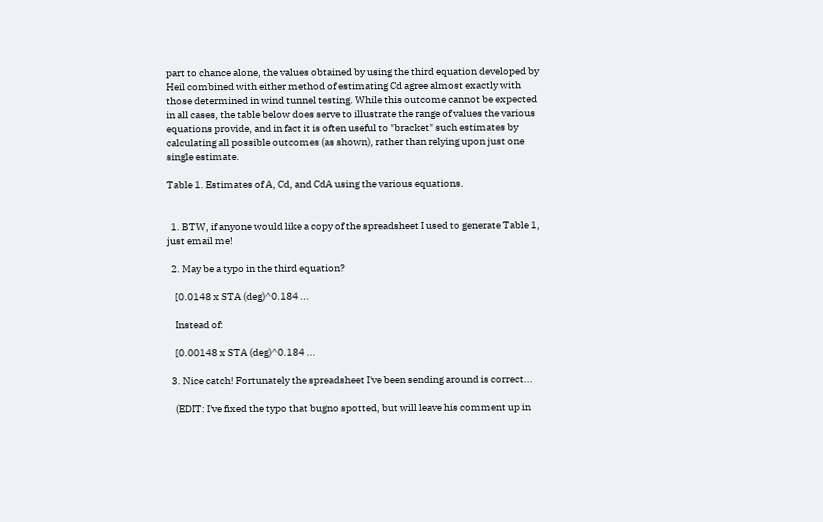part to chance alone, the values obtained by using the third equation developed by Heil combined with either method of estimating Cd agree almost exactly with those determined in wind tunnel testing. While this outcome cannot be expected in all cases, the table below does serve to illustrate the range of values the various equations provide, and in fact it is often useful to "bracket" such estimates by calculating all possible outcomes (as shown), rather than relying upon just one single estimate.

Table 1. Estimates of A, Cd, and CdA using the various equations.


  1. BTW, if anyone would like a copy of the spreadsheet I used to generate Table 1, just email me!

  2. May be a typo in the third equation?

    [0.0148 x STA (deg)^0.184 ...

    Instead of:

    [0.00148 x STA (deg)^0.184 ...

  3. Nice catch! Fortunately the spreadsheet I've been sending around is correct...

    (EDIT: I've fixed the typo that bugno spotted, but will leave his comment up in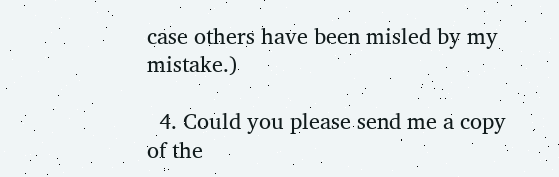case others have been misled by my mistake.)

  4. Could you please send me a copy of the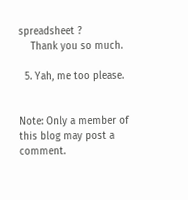spreadsheet ?
    Thank you so much.

  5. Yah, me too please.


Note: Only a member of this blog may post a comment.